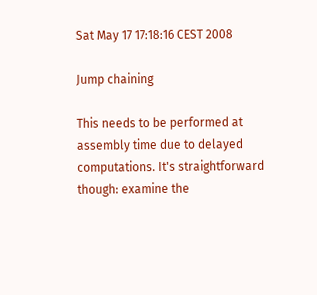Sat May 17 17:18:16 CEST 2008

Jump chaining

This needs to be performed at assembly time due to delayed
computations. It's straightforward though: examine the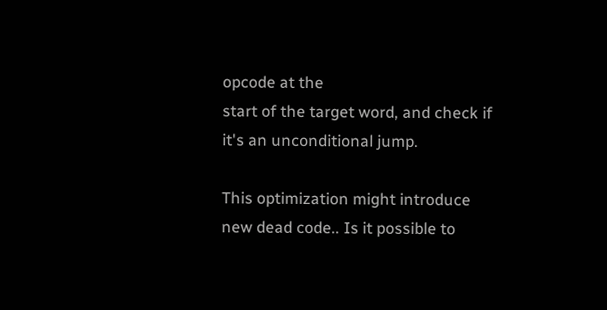opcode at the
start of the target word, and check if it's an unconditional jump.

This optimization might introduce new dead code.. Is it possible to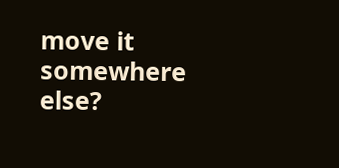move it somewhere else?